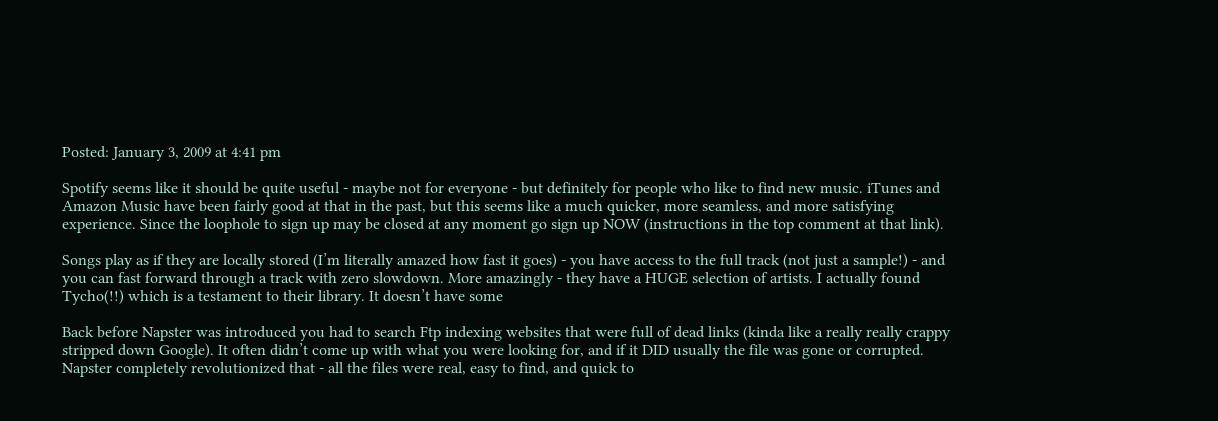Posted: January 3, 2009 at 4:41 pm

Spotify seems like it should be quite useful - maybe not for everyone - but definitely for people who like to find new music. iTunes and Amazon Music have been fairly good at that in the past, but this seems like a much quicker, more seamless, and more satisfying experience. Since the loophole to sign up may be closed at any moment go sign up NOW (instructions in the top comment at that link).

Songs play as if they are locally stored (I’m literally amazed how fast it goes) - you have access to the full track (not just a sample!) - and you can fast forward through a track with zero slowdown. More amazingly - they have a HUGE selection of artists. I actually found Tycho(!!) which is a testament to their library. It doesn’t have some

Back before Napster was introduced you had to search Ftp indexing websites that were full of dead links (kinda like a really really crappy stripped down Google). It often didn’t come up with what you were looking for, and if it DID usually the file was gone or corrupted. Napster completely revolutionized that - all the files were real, easy to find, and quick to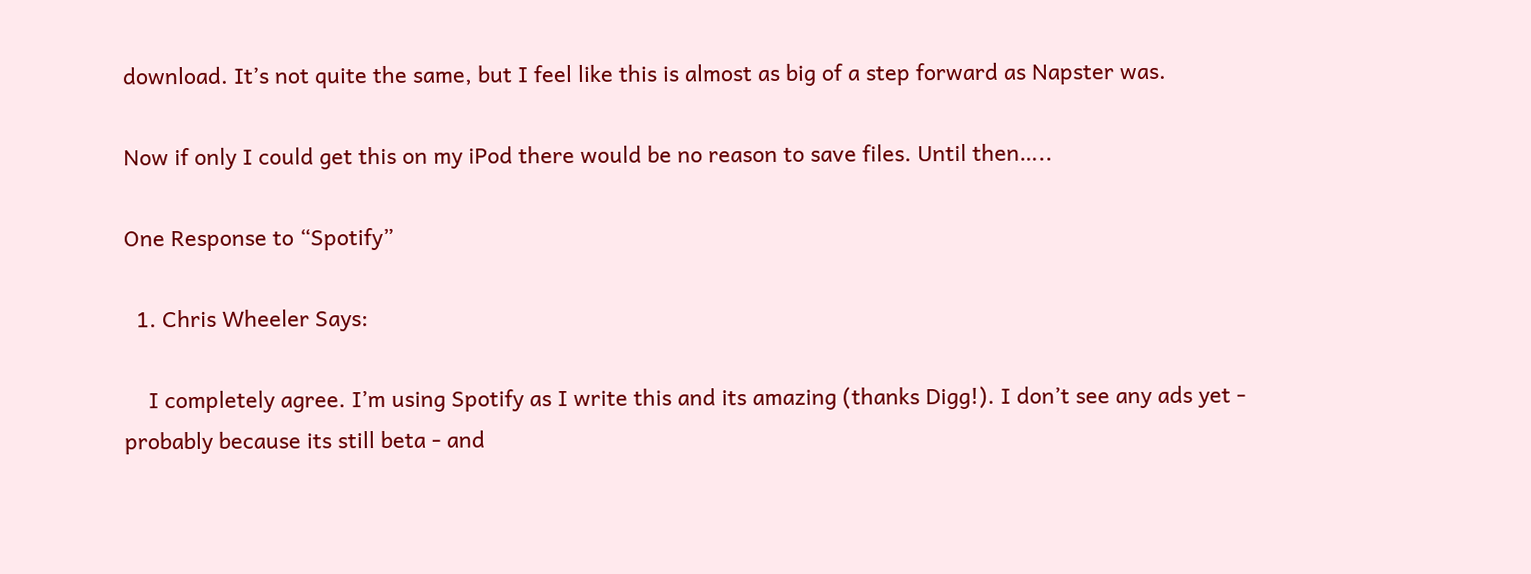download. It’s not quite the same, but I feel like this is almost as big of a step forward as Napster was.

Now if only I could get this on my iPod there would be no reason to save files. Until then…..

One Response to “Spotify”

  1. Chris Wheeler Says:

    I completely agree. I’m using Spotify as I write this and its amazing (thanks Digg!). I don’t see any ads yet - probably because its still beta - and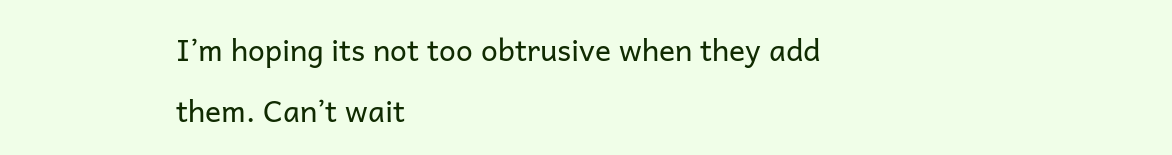I’m hoping its not too obtrusive when they add them. Can’t wait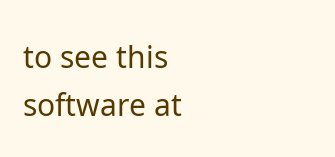to see this software at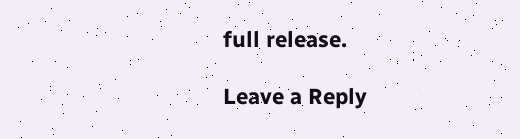full release.

Leave a Reply